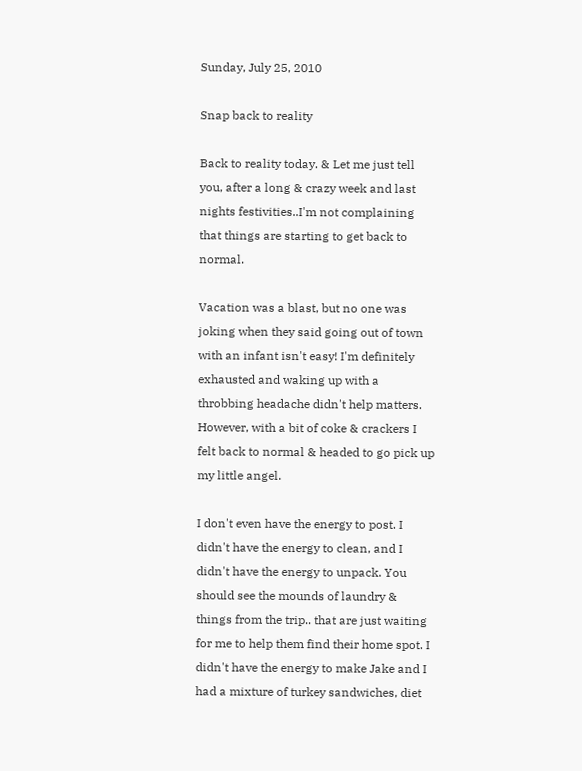Sunday, July 25, 2010

Snap back to reality

Back to reality today. & Let me just tell you, after a long & crazy week and last nights festivities..I'm not complaining that things are starting to get back to normal.

Vacation was a blast, but no one was joking when they said going out of town with an infant isn't easy! I'm definitely exhausted and waking up with a throbbing headache didn't help matters. However, with a bit of coke & crackers I felt back to normal & headed to go pick up my little angel.

I don't even have the energy to post. I didn't have the energy to clean, and I didn't have the energy to unpack. You should see the mounds of laundry & things from the trip.. that are just waiting for me to help them find their home spot. I didn't have the energy to make Jake and I had a mixture of turkey sandwiches, diet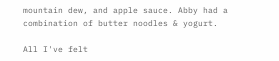mountain dew, and apple sauce. Abby had a combination of butter noodles & yogurt.

All I've felt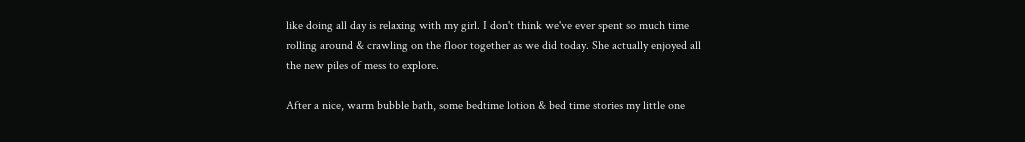like doing all day is relaxing with my girl. I don't think we've ever spent so much time rolling around & crawling on the floor together as we did today. She actually enjoyed all the new piles of mess to explore.

After a nice, warm bubble bath, some bedtime lotion & bed time stories my little one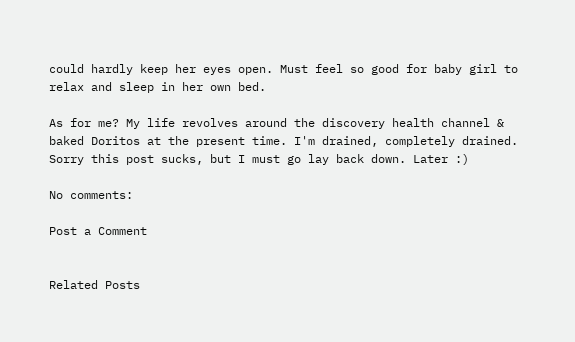could hardly keep her eyes open. Must feel so good for baby girl to relax and sleep in her own bed.

As for me? My life revolves around the discovery health channel & baked Doritos at the present time. I'm drained, completely drained. Sorry this post sucks, but I must go lay back down. Later :)

No comments:

Post a Comment


Related Posts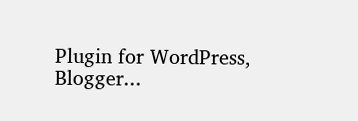Plugin for WordPress, Blogger...